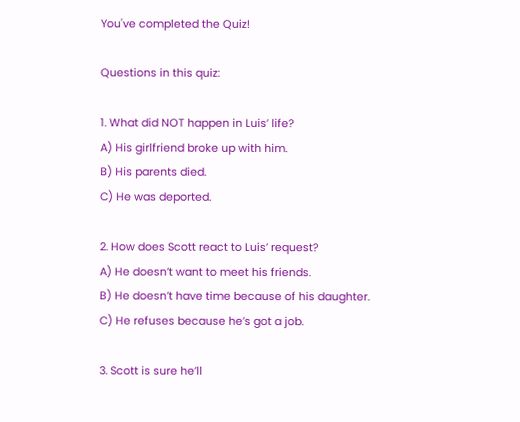You've completed the Quiz!

Questions in this quiz:

1. What did NOT happen in Luis’ life?
A) His girlfriend broke up with him.
B) His parents died.
C) He was deported.

2. How does Scott react to Luis’ request?
A) He doesn’t want to meet his friends.
B) He doesn’t have time because of his daughter.
C) He refuses because he’s got a job.

3. Scott is sure he’ll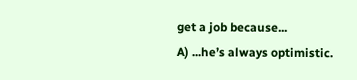get a job because...
A) ...he’s always optimistic.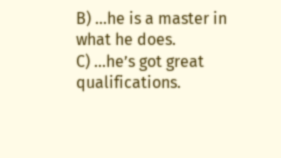B) ...he is a master in what he does.
C) ...he’s got great qualifications.